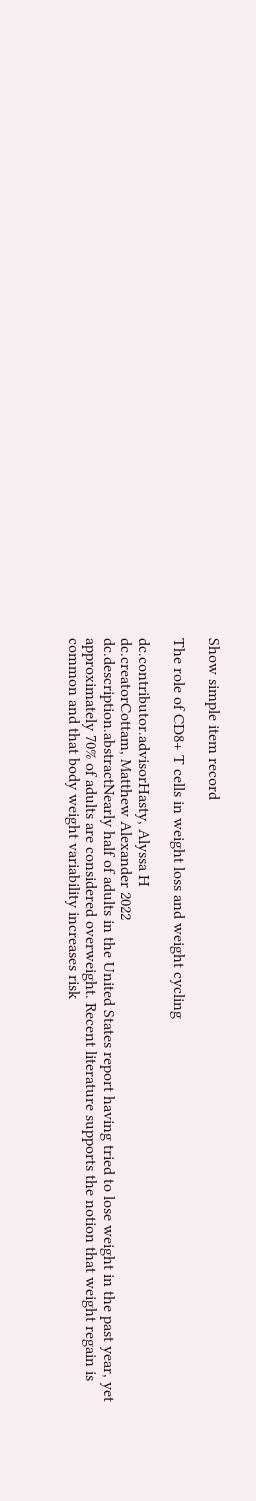Show simple item record

The role of CD8+ T cells in weight loss and weight cycling

dc.contributor.advisorHasty, Alyssa H
dc.creatorCottam, Matthew Alexander 2022
dc.description.abstractNearly half of adults in the United States report having tried to lose weight in the past year, yet approximately 70% of adults are considered overweight. Recent literature supports the notion that weight regain is common and that body weight variability increases risk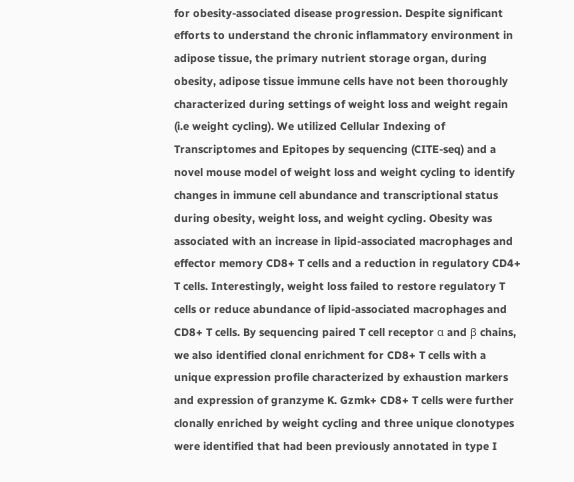for obesity-associated disease progression. Despite significant efforts to understand the chronic inflammatory environment in adipose tissue, the primary nutrient storage organ, during obesity, adipose tissue immune cells have not been thoroughly characterized during settings of weight loss and weight regain (i.e weight cycling). We utilized Cellular Indexing of Transcriptomes and Epitopes by sequencing (CITE-seq) and a novel mouse model of weight loss and weight cycling to identify changes in immune cell abundance and transcriptional status during obesity, weight loss, and weight cycling. Obesity was associated with an increase in lipid-associated macrophages and effector memory CD8+ T cells and a reduction in regulatory CD4+ T cells. Interestingly, weight loss failed to restore regulatory T cells or reduce abundance of lipid-associated macrophages and CD8+ T cells. By sequencing paired T cell receptor α and β chains, we also identified clonal enrichment for CD8+ T cells with a unique expression profile characterized by exhaustion markers and expression of granzyme K. Gzmk+ CD8+ T cells were further clonally enriched by weight cycling and three unique clonotypes were identified that had been previously annotated in type I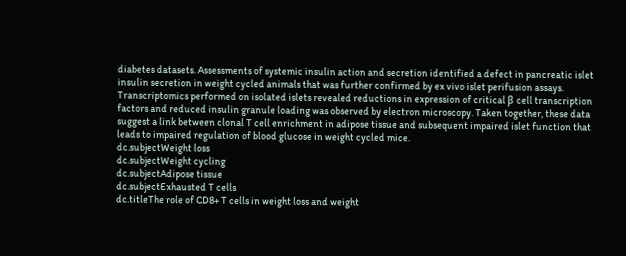diabetes datasets. Assessments of systemic insulin action and secretion identified a defect in pancreatic islet insulin secretion in weight cycled animals that was further confirmed by ex vivo islet perifusion assays. Transcriptomics performed on isolated islets revealed reductions in expression of critical β cell transcription factors and reduced insulin granule loading was observed by electron microscopy. Taken together, these data suggest a link between clonal T cell enrichment in adipose tissue and subsequent impaired islet function that leads to impaired regulation of blood glucose in weight cycled mice.
dc.subjectWeight loss
dc.subjectWeight cycling
dc.subjectAdipose tissue
dc.subjectExhausted T cells
dc.titleThe role of CD8+ T cells in weight loss and weight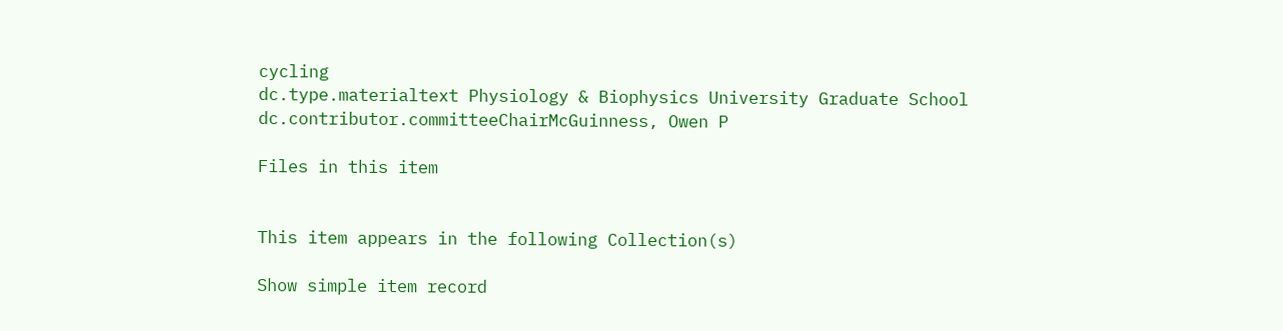cycling
dc.type.materialtext Physiology & Biophysics University Graduate School
dc.contributor.committeeChairMcGuinness, Owen P

Files in this item


This item appears in the following Collection(s)

Show simple item record